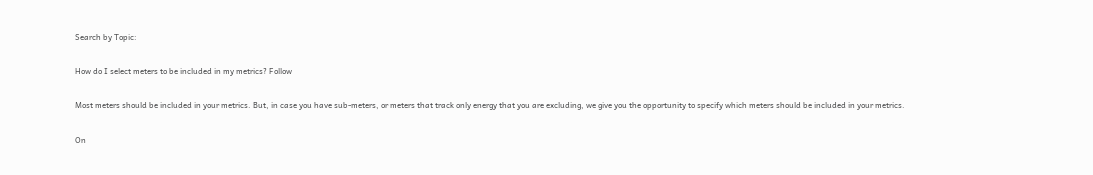Search by Topic:

How do I select meters to be included in my metrics? Follow

Most meters should be included in your metrics. But, in case you have sub-meters, or meters that track only energy that you are excluding, we give you the opportunity to specify which meters should be included in your metrics.

On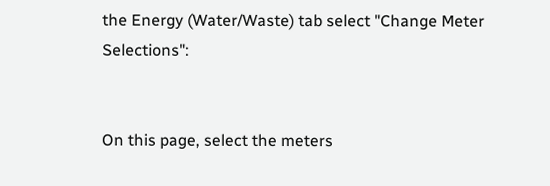the Energy (Water/Waste) tab select "Change Meter Selections":


On this page, select the meters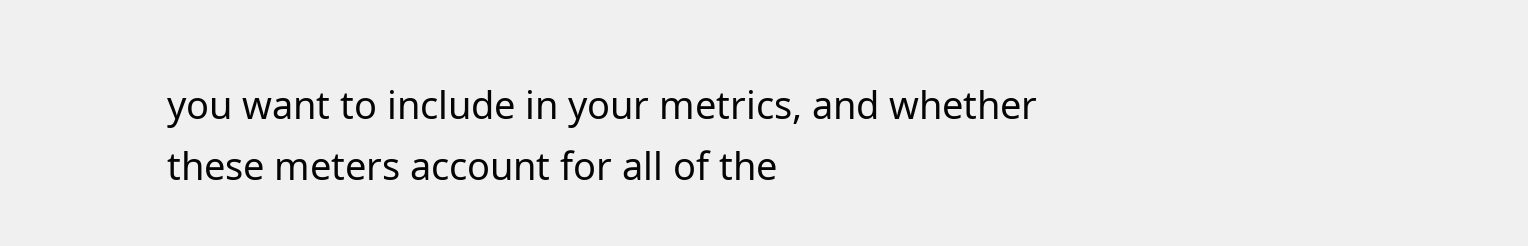you want to include in your metrics, and whether these meters account for all of the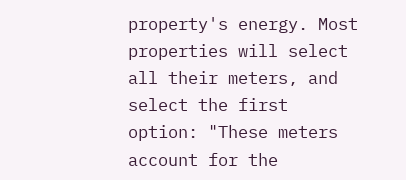property's energy. Most properties will select all their meters, and select the first option: "These meters account for the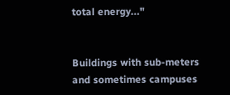total energy..."


Buildings with sub-meters and sometimes campuses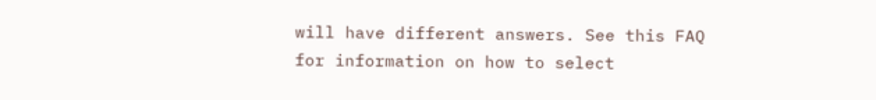will have different answers. See this FAQ for information on how to select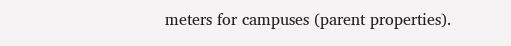meters for campuses (parent properties).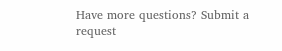Have more questions? Submit a request